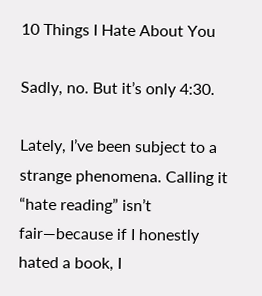10 Things I Hate About You

Sadly, no. But it’s only 4:30.

Lately, I’ve been subject to a strange phenomena. Calling it “hate reading” isn’t fair—because if I honestly hated a book, I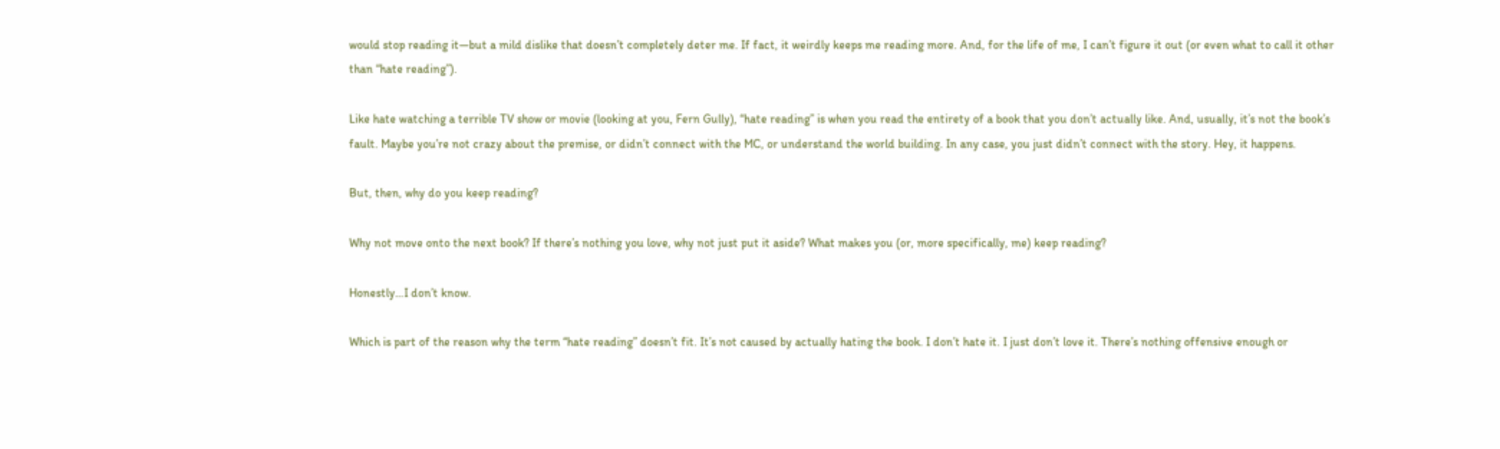would stop reading it—but a mild dislike that doesn’t completely deter me. If fact, it weirdly keeps me reading more. And, for the life of me, I can’t figure it out (or even what to call it other than “hate reading”).

Like hate watching a terrible TV show or movie (looking at you, Fern Gully), “hate reading” is when you read the entirety of a book that you don’t actually like. And, usually, it’s not the book’s fault. Maybe you’re not crazy about the premise, or didn’t connect with the MC, or understand the world building. In any case, you just didn’t connect with the story. Hey, it happens.

But, then, why do you keep reading?

Why not move onto the next book? If there’s nothing you love, why not just put it aside? What makes you (or, more specifically, me) keep reading?

Honestly…I don’t know.

Which is part of the reason why the term “hate reading” doesn’t fit. It’s not caused by actually hating the book. I don’t hate it. I just don’t love it. There’s nothing offensive enough or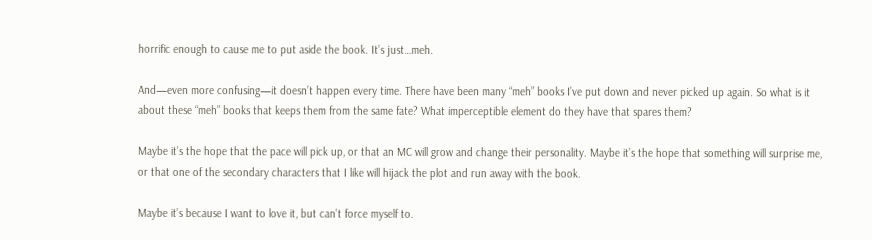horrific enough to cause me to put aside the book. It’s just…meh.

And—even more confusing—it doesn’t happen every time. There have been many “meh” books I’ve put down and never picked up again. So what is it about these “meh” books that keeps them from the same fate? What imperceptible element do they have that spares them?

Maybe it’s the hope that the pace will pick up, or that an MC will grow and change their personality. Maybe it’s the hope that something will surprise me, or that one of the secondary characters that I like will hijack the plot and run away with the book.

Maybe it’s because I want to love it, but can’t force myself to.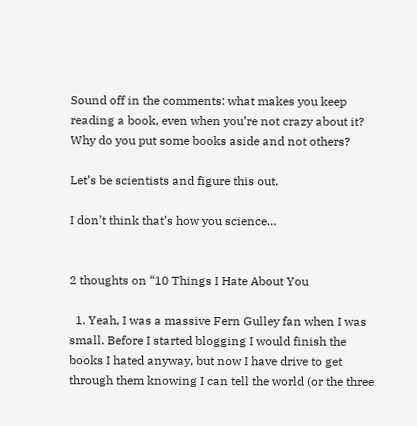Sound off in the comments: what makes you keep reading a book, even when you’re not crazy about it? Why do you put some books aside and not others?

Let’s be scientists and figure this out.

I don’t think that’s how you science…


2 thoughts on “10 Things I Hate About You

  1. Yeah, I was a massive Fern Gulley fan when I was small. Before I started blogging I would finish the books I hated anyway, but now I have drive to get through them knowing I can tell the world (or the three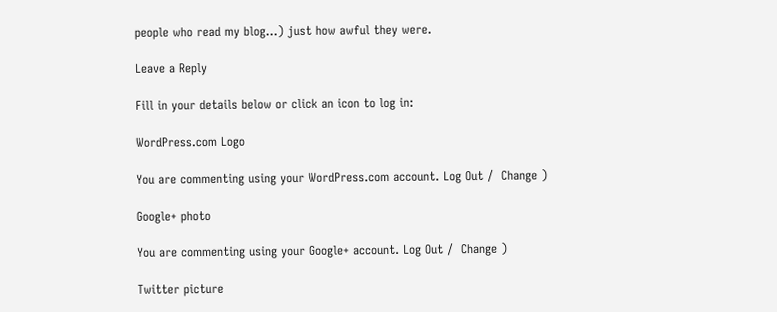people who read my blog…) just how awful they were.

Leave a Reply

Fill in your details below or click an icon to log in:

WordPress.com Logo

You are commenting using your WordPress.com account. Log Out /  Change )

Google+ photo

You are commenting using your Google+ account. Log Out /  Change )

Twitter picture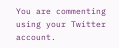You are commenting using your Twitter account.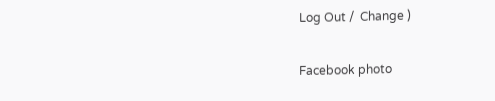Log Out /  Change )

Facebook photo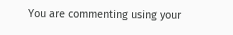You are commenting using your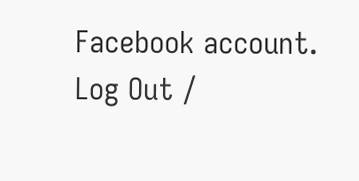Facebook account. Log Out /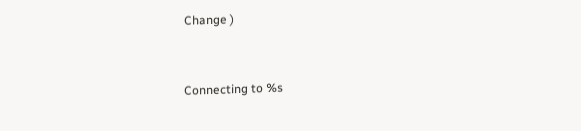Change )


Connecting to %s